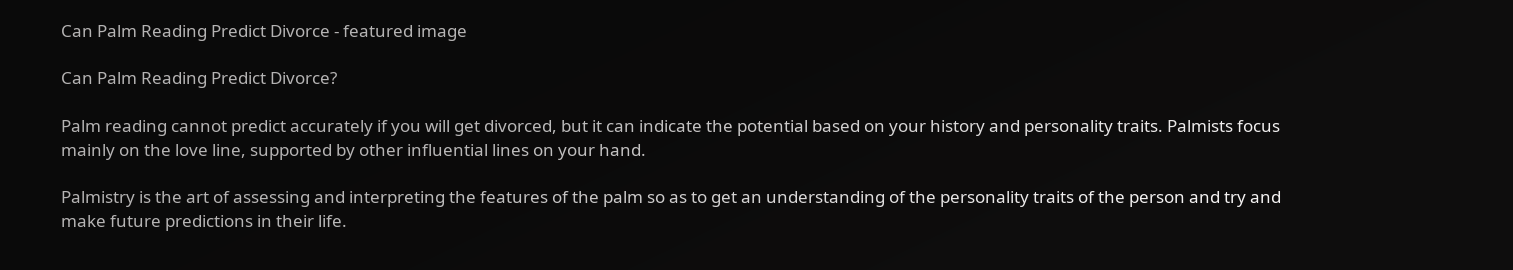Can Palm Reading Predict Divorce - featured image

Can Palm Reading Predict Divorce?

Palm reading cannot predict accurately if you will get divorced, but it can indicate the potential based on your history and personality traits. Palmists focus mainly on the love line, supported by other influential lines on your hand.

Palmistry is the art of assessing and interpreting the features of the palm so as to get an understanding of the personality traits of the person and try and make future predictions in their life.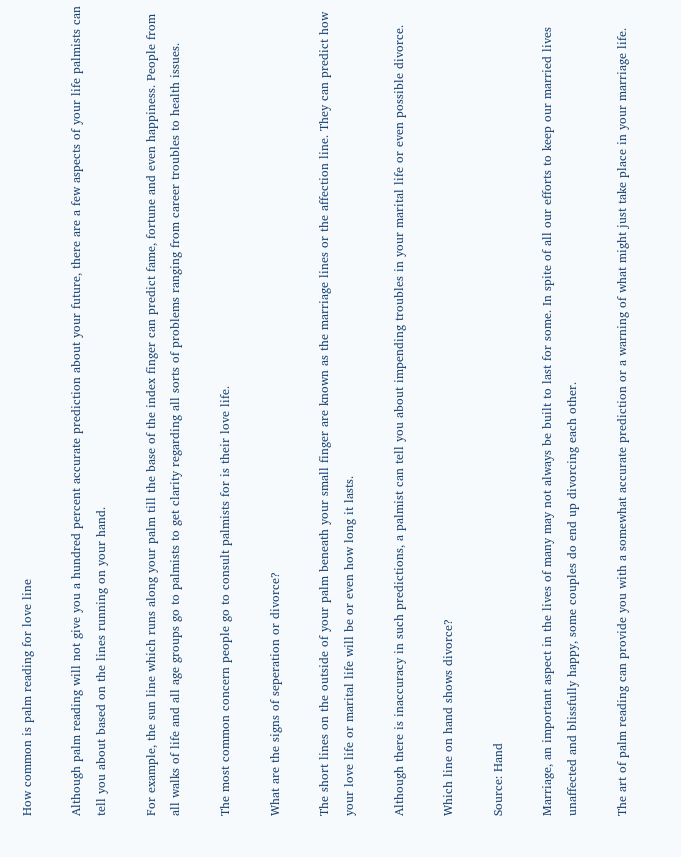How common is palm reading for love line

Although palm reading will not give you a hundred percent accurate prediction about your future, there are a few aspects of your life palmists can tell you about based on the lines running on your hand.

For example, the sun line which runs along your palm till the base of the index finger can predict fame, fortune and even happiness. People from all walks of life and all age groups go to palmists to get clarity regarding all sorts of problems ranging from career troubles to health issues.

The most common concern people go to consult palmists for is their love life.

What are the signs of seperation or divorce?

The short lines on the outside of your palm beneath your small finger are known as the marriage lines or the affection line. They can predict how your love life or marital life will be or even how long it lasts.

Although there is inaccuracy in such predictions, a palmist can tell you about impending troubles in your marital life or even possible divorce.

Which line on hand shows divorce?

Source: Hand

Marriage, an important aspect in the lives of many may not always be built to last for some. In spite of all our efforts to keep our married lives unaffected and blissfully happy, some couples do end up divorcing each other.

The art of palm reading can provide you with a somewhat accurate prediction or a warning of what might just take place in your marriage life.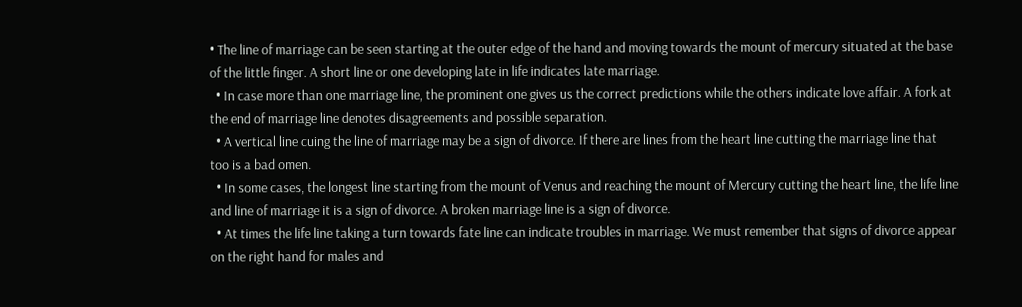• The line of marriage can be seen starting at the outer edge of the hand and moving towards the mount of mercury situated at the base of the little finger. A short line or one developing late in life indicates late marriage.
  • In case more than one marriage line, the prominent one gives us the correct predictions while the others indicate love affair. A fork at the end of marriage line denotes disagreements and possible separation.
  • A vertical line cuing the line of marriage may be a sign of divorce. If there are lines from the heart line cutting the marriage line that too is a bad omen.
  • In some cases, the longest line starting from the mount of Venus and reaching the mount of Mercury cutting the heart line, the life line and line of marriage it is a sign of divorce. A broken marriage line is a sign of divorce.
  • At times the life line taking a turn towards fate line can indicate troubles in marriage. We must remember that signs of divorce appear on the right hand for males and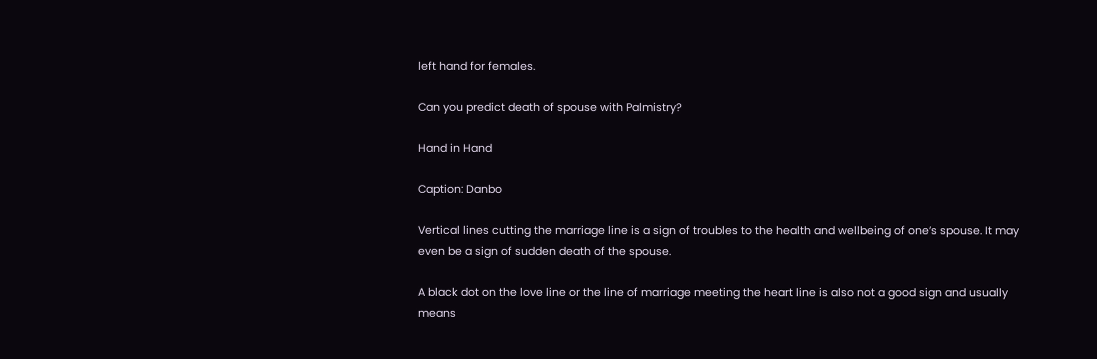left hand for females.

Can you predict death of spouse with Palmistry?

Hand in Hand

Caption: Danbo

Vertical lines cutting the marriage line is a sign of troubles to the health and wellbeing of one’s spouse. It may even be a sign of sudden death of the spouse.

A black dot on the love line or the line of marriage meeting the heart line is also not a good sign and usually means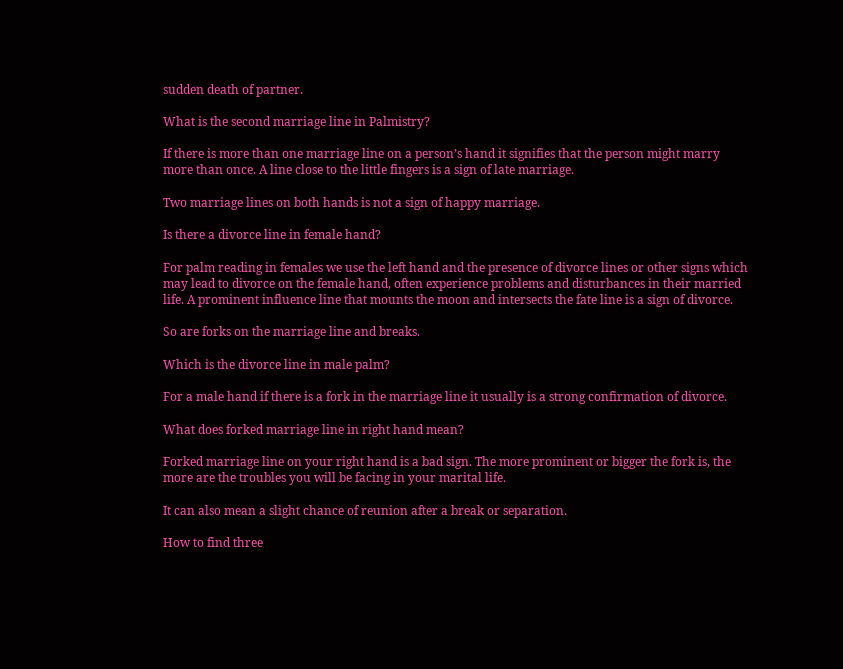sudden death of partner.

What is the second marriage line in Palmistry?

If there is more than one marriage line on a person’s hand it signifies that the person might marry more than once. A line close to the little fingers is a sign of late marriage.

Two marriage lines on both hands is not a sign of happy marriage.

Is there a divorce line in female hand?

For palm reading in females we use the left hand and the presence of divorce lines or other signs which may lead to divorce on the female hand, often experience problems and disturbances in their married life. A prominent influence line that mounts the moon and intersects the fate line is a sign of divorce.

So are forks on the marriage line and breaks.

Which is the divorce line in male palm?

For a male hand if there is a fork in the marriage line it usually is a strong confirmation of divorce.

What does forked marriage line in right hand mean?

Forked marriage line on your right hand is a bad sign. The more prominent or bigger the fork is, the more are the troubles you will be facing in your marital life.

It can also mean a slight chance of reunion after a break or separation.

How to find three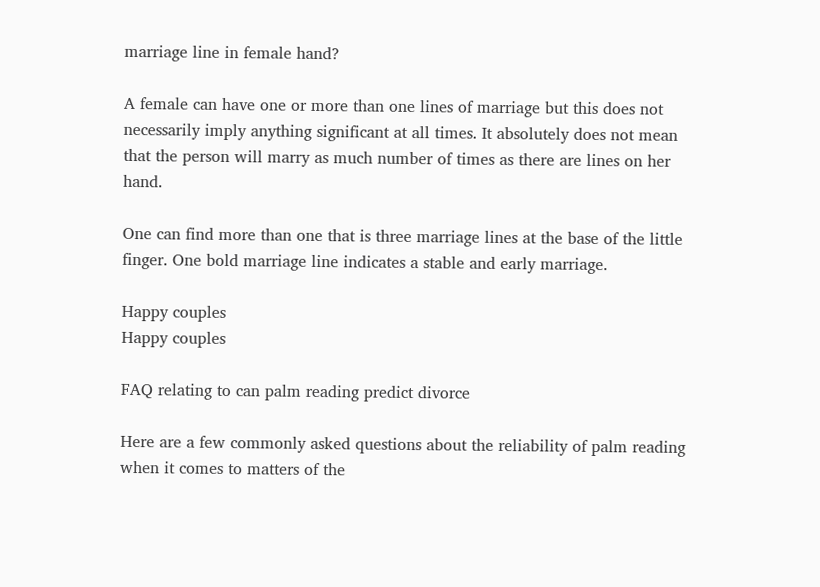marriage line in female hand?

A female can have one or more than one lines of marriage but this does not necessarily imply anything significant at all times. It absolutely does not mean that the person will marry as much number of times as there are lines on her hand.

One can find more than one that is three marriage lines at the base of the little finger. One bold marriage line indicates a stable and early marriage.

Happy couples
Happy couples

FAQ relating to can palm reading predict divorce

Here are a few commonly asked questions about the reliability of palm reading when it comes to matters of the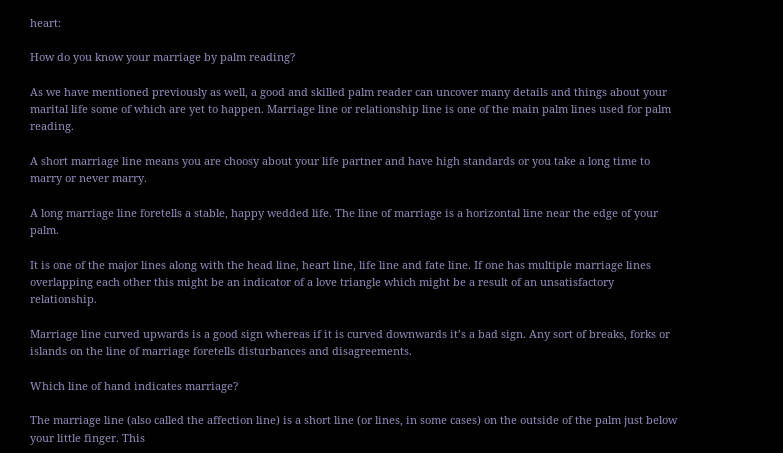heart:

How do you know your marriage by palm reading?

As we have mentioned previously as well, a good and skilled palm reader can uncover many details and things about your marital life some of which are yet to happen. Marriage line or relationship line is one of the main palm lines used for palm reading.

A short marriage line means you are choosy about your life partner and have high standards or you take a long time to marry or never marry.

A long marriage line foretells a stable, happy wedded life. The line of marriage is a horizontal line near the edge of your palm.

It is one of the major lines along with the head line, heart line, life line and fate line. If one has multiple marriage lines overlapping each other this might be an indicator of a love triangle which might be a result of an unsatisfactory relationship.

Marriage line curved upwards is a good sign whereas if it is curved downwards it’s a bad sign. Any sort of breaks, forks or islands on the line of marriage foretells disturbances and disagreements.

Which line of hand indicates marriage?

The marriage line (also called the affection line) is a short line (or lines, in some cases) on the outside of the palm just below your little finger. This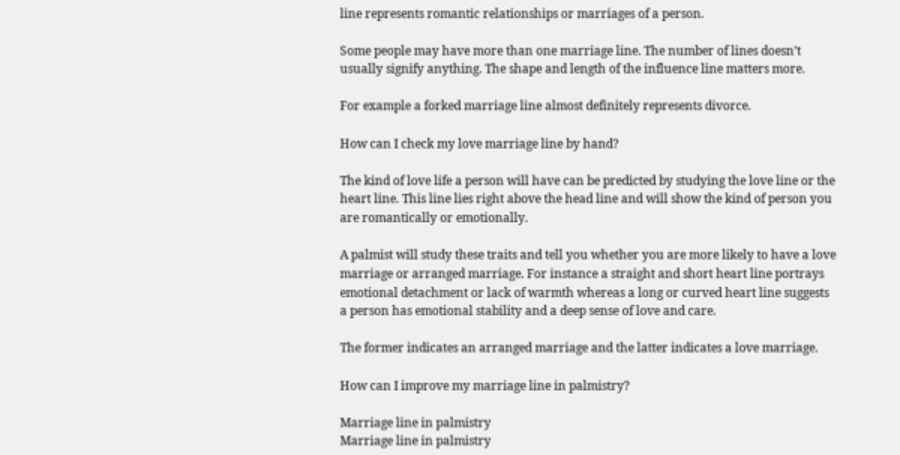line represents romantic relationships or marriages of a person.

Some people may have more than one marriage line. The number of lines doesn’t usually signify anything. The shape and length of the influence line matters more.

For example a forked marriage line almost definitely represents divorce.

How can I check my love marriage line by hand?

The kind of love life a person will have can be predicted by studying the love line or the heart line. This line lies right above the head line and will show the kind of person you are romantically or emotionally.

A palmist will study these traits and tell you whether you are more likely to have a love marriage or arranged marriage. For instance a straight and short heart line portrays emotional detachment or lack of warmth whereas a long or curved heart line suggests a person has emotional stability and a deep sense of love and care.

The former indicates an arranged marriage and the latter indicates a love marriage.

How can I improve my marriage line in palmistry?

Marriage line in palmistry
Marriage line in palmistry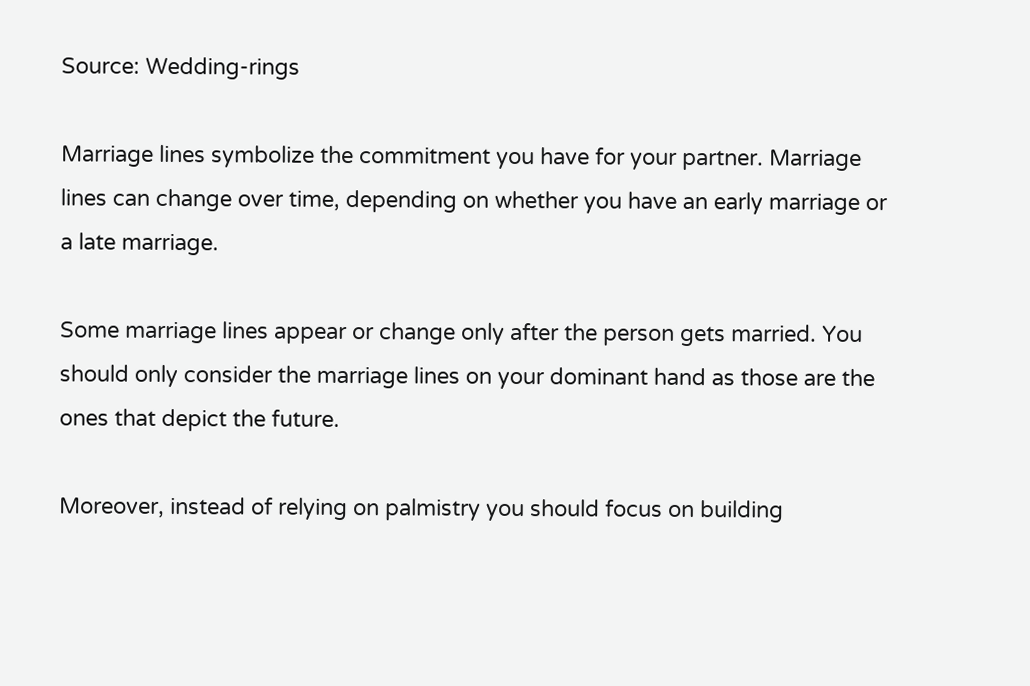Source: Wedding-rings

Marriage lines symbolize the commitment you have for your partner. Marriage lines can change over time, depending on whether you have an early marriage or a late marriage.

Some marriage lines appear or change only after the person gets married. You should only consider the marriage lines on your dominant hand as those are the ones that depict the future.

Moreover, instead of relying on palmistry you should focus on building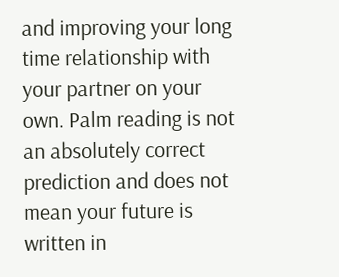and improving your long time relationship with your partner on your own. Palm reading is not an absolutely correct prediction and does not mean your future is written in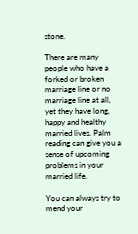stone.

There are many people who have a forked or broken marriage line or no marriage line at all, yet they have long, happy and healthy married lives. Palm reading can give you a sense of upcoming problems in your married life.

You can always try to mend your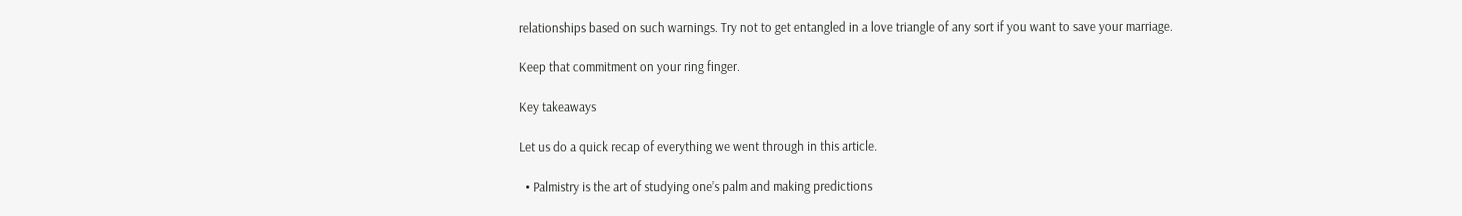relationships based on such warnings. Try not to get entangled in a love triangle of any sort if you want to save your marriage.

Keep that commitment on your ring finger.

Key takeaways

Let us do a quick recap of everything we went through in this article.

  • Palmistry is the art of studying one’s palm and making predictions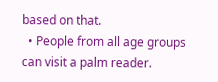based on that.
  • People from all age groups can visit a palm reader.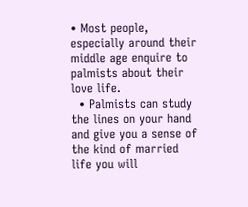• Most people, especially around their middle age enquire to palmists about their love life.
  • Palmists can study the lines on your hand and give you a sense of the kind of married life you will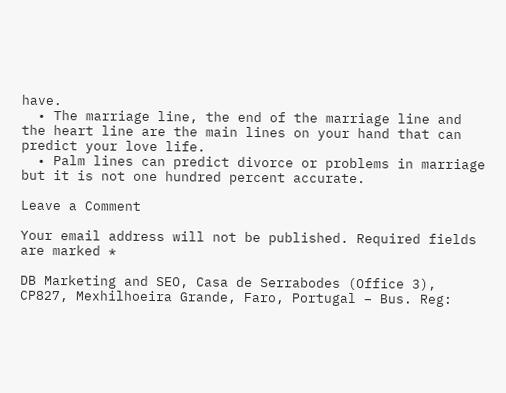have.
  • The marriage line, the end of the marriage line and the heart line are the main lines on your hand that can predict your love life.
  • Palm lines can predict divorce or problems in marriage but it is not one hundred percent accurate.

Leave a Comment

Your email address will not be published. Required fields are marked *

DB Marketing and SEO, Casa de Serrabodes (Office 3), CP827, Mexhilhoeira Grande, Faro, Portugal – Bus. Reg: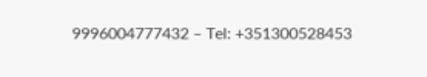9996004777432 – Tel: +351300528453